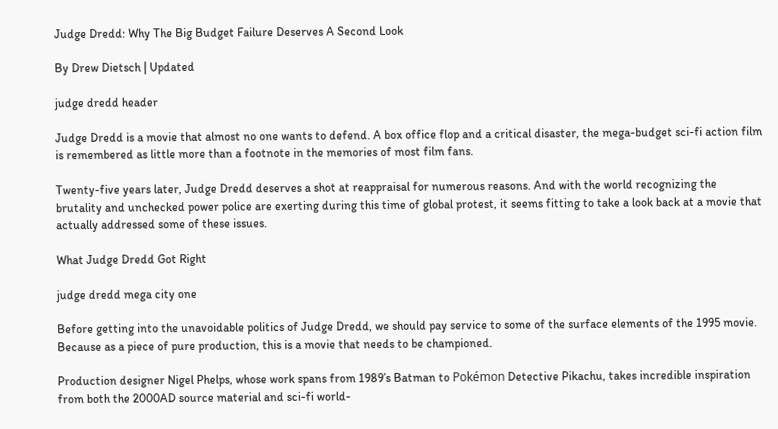Judge Dredd: Why The Big Budget Failure Deserves A Second Look

By Drew Dietsch | Updated

judge dredd header

Judge Dredd is a movie that almost no one wants to defend. A box office flop and a critical disaster, the mega-budget sci-fi action film is remembered as little more than a footnote in the memories of most film fans.

Twenty-five years later, Judge Dredd deserves a shot at reappraisal for numerous reasons. And with the world recognizing the brutality and unchecked power police are exerting during this time of global protest, it seems fitting to take a look back at a movie that actually addressed some of these issues.

What Judge Dredd Got Right

judge dredd mega city one

Before getting into the unavoidable politics of Judge Dredd, we should pay service to some of the surface elements of the 1995 movie. Because as a piece of pure production, this is a movie that needs to be championed.

Production designer Nigel Phelps, whose work spans from 1989’s Batman to Pokémon Detective Pikachu, takes incredible inspiration from both the 2000AD source material and sci-fi world-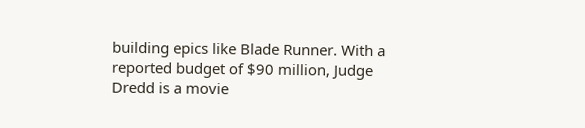building epics like Blade Runner. With a reported budget of $90 million, Judge Dredd is a movie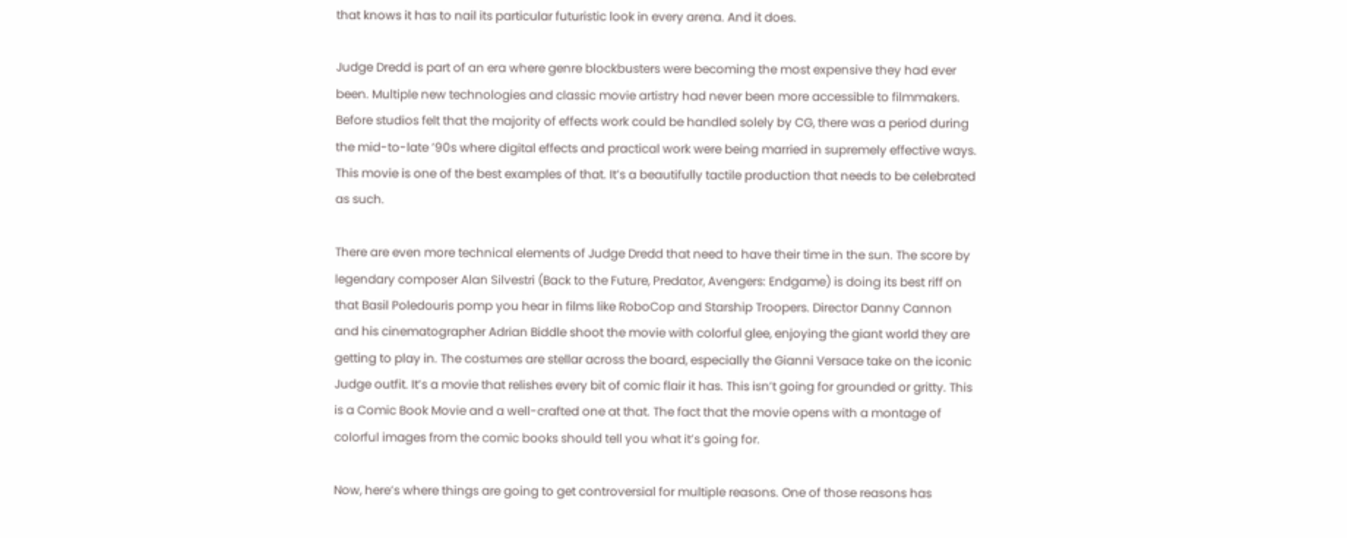that knows it has to nail its particular futuristic look in every arena. And it does.

Judge Dredd is part of an era where genre blockbusters were becoming the most expensive they had ever been. Multiple new technologies and classic movie artistry had never been more accessible to filmmakers. Before studios felt that the majority of effects work could be handled solely by CG, there was a period during the mid-to-late ’90s where digital effects and practical work were being married in supremely effective ways. This movie is one of the best examples of that. It’s a beautifully tactile production that needs to be celebrated as such.

There are even more technical elements of Judge Dredd that need to have their time in the sun. The score by legendary composer Alan Silvestri (Back to the Future, Predator, Avengers: Endgame) is doing its best riff on that Basil Poledouris pomp you hear in films like RoboCop and Starship Troopers. Director Danny Cannon and his cinematographer Adrian Biddle shoot the movie with colorful glee, enjoying the giant world they are getting to play in. The costumes are stellar across the board, especially the Gianni Versace take on the iconic Judge outfit. It’s a movie that relishes every bit of comic flair it has. This isn’t going for grounded or gritty. This is a Comic Book Movie and a well-crafted one at that. The fact that the movie opens with a montage of colorful images from the comic books should tell you what it’s going for.

Now, here’s where things are going to get controversial for multiple reasons. One of those reasons has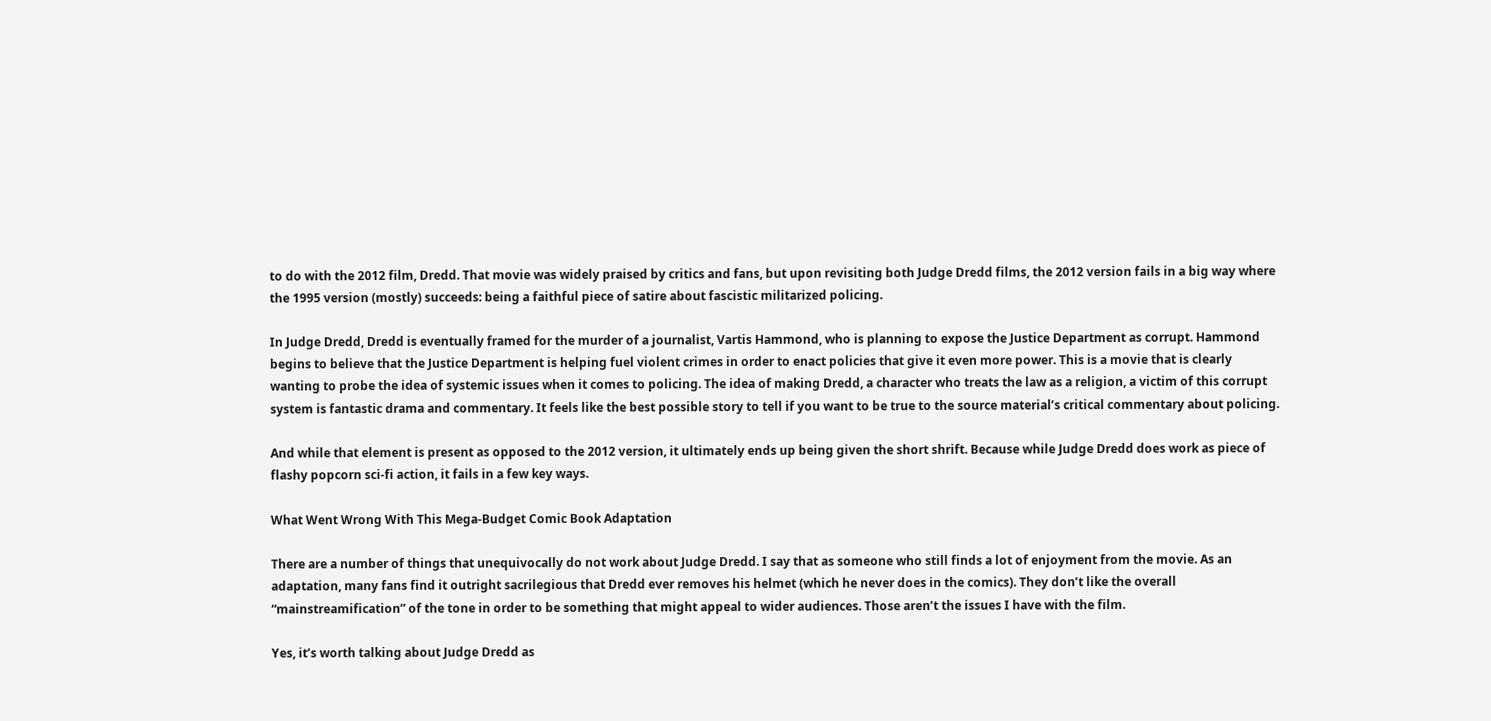to do with the 2012 film, Dredd. That movie was widely praised by critics and fans, but upon revisiting both Judge Dredd films, the 2012 version fails in a big way where the 1995 version (mostly) succeeds: being a faithful piece of satire about fascistic militarized policing.

In Judge Dredd, Dredd is eventually framed for the murder of a journalist, Vartis Hammond, who is planning to expose the Justice Department as corrupt. Hammond begins to believe that the Justice Department is helping fuel violent crimes in order to enact policies that give it even more power. This is a movie that is clearly wanting to probe the idea of systemic issues when it comes to policing. The idea of making Dredd, a character who treats the law as a religion, a victim of this corrupt system is fantastic drama and commentary. It feels like the best possible story to tell if you want to be true to the source material’s critical commentary about policing.

And while that element is present as opposed to the 2012 version, it ultimately ends up being given the short shrift. Because while Judge Dredd does work as piece of flashy popcorn sci-fi action, it fails in a few key ways.

What Went Wrong With This Mega-Budget Comic Book Adaptation

There are a number of things that unequivocally do not work about Judge Dredd. I say that as someone who still finds a lot of enjoyment from the movie. As an adaptation, many fans find it outright sacrilegious that Dredd ever removes his helmet (which he never does in the comics). They don’t like the overall “mainstreamification” of the tone in order to be something that might appeal to wider audiences. Those aren’t the issues I have with the film.

Yes, it’s worth talking about Judge Dredd as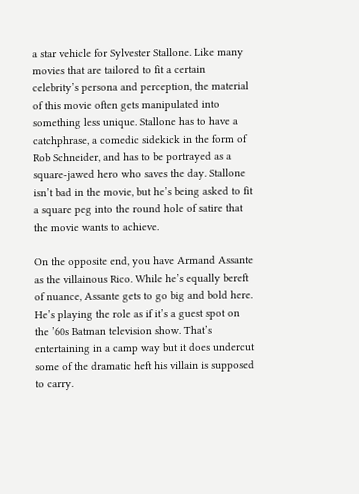a star vehicle for Sylvester Stallone. Like many movies that are tailored to fit a certain celebrity’s persona and perception, the material of this movie often gets manipulated into something less unique. Stallone has to have a catchphrase, a comedic sidekick in the form of Rob Schneider, and has to be portrayed as a square-jawed hero who saves the day. Stallone isn’t bad in the movie, but he’s being asked to fit a square peg into the round hole of satire that the movie wants to achieve.

On the opposite end, you have Armand Assante as the villainous Rico. While he’s equally bereft of nuance, Assante gets to go big and bold here. He’s playing the role as if it’s a guest spot on the ’60s Batman television show. That’s entertaining in a camp way but it does undercut some of the dramatic heft his villain is supposed to carry.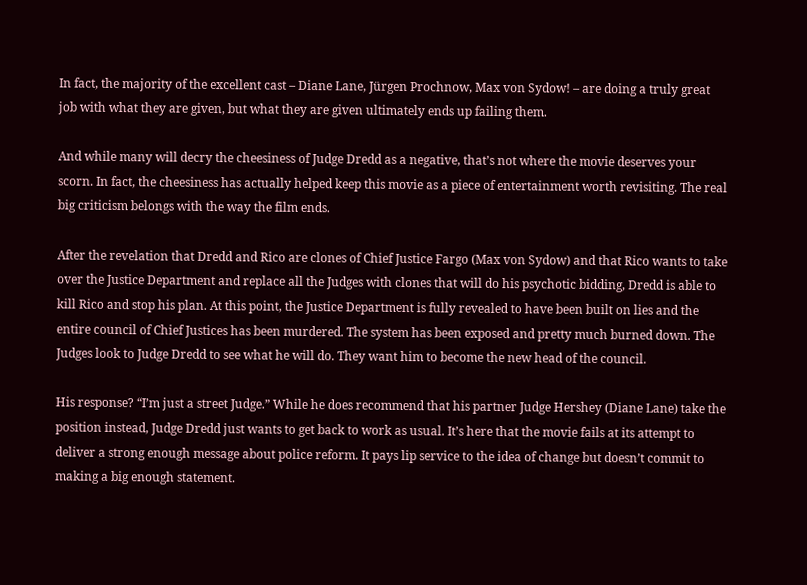In fact, the majority of the excellent cast – Diane Lane, Jürgen Prochnow, Max von Sydow! – are doing a truly great job with what they are given, but what they are given ultimately ends up failing them.

And while many will decry the cheesiness of Judge Dredd as a negative, that’s not where the movie deserves your scorn. In fact, the cheesiness has actually helped keep this movie as a piece of entertainment worth revisiting. The real big criticism belongs with the way the film ends.

After the revelation that Dredd and Rico are clones of Chief Justice Fargo (Max von Sydow) and that Rico wants to take over the Justice Department and replace all the Judges with clones that will do his psychotic bidding, Dredd is able to kill Rico and stop his plan. At this point, the Justice Department is fully revealed to have been built on lies and the entire council of Chief Justices has been murdered. The system has been exposed and pretty much burned down. The Judges look to Judge Dredd to see what he will do. They want him to become the new head of the council.

His response? “I’m just a street Judge.” While he does recommend that his partner Judge Hershey (Diane Lane) take the position instead, Judge Dredd just wants to get back to work as usual. It’s here that the movie fails at its attempt to deliver a strong enough message about police reform. It pays lip service to the idea of change but doesn’t commit to making a big enough statement.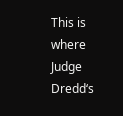This is where Judge Dredd‘s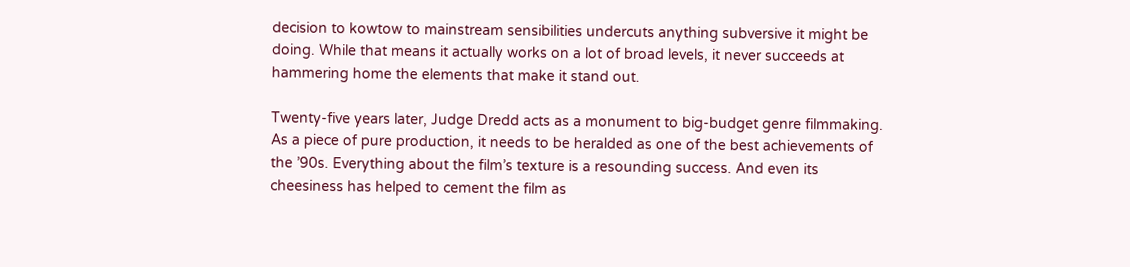decision to kowtow to mainstream sensibilities undercuts anything subversive it might be doing. While that means it actually works on a lot of broad levels, it never succeeds at hammering home the elements that make it stand out.

Twenty-five years later, Judge Dredd acts as a monument to big-budget genre filmmaking. As a piece of pure production, it needs to be heralded as one of the best achievements of the ’90s. Everything about the film’s texture is a resounding success. And even its cheesiness has helped to cement the film as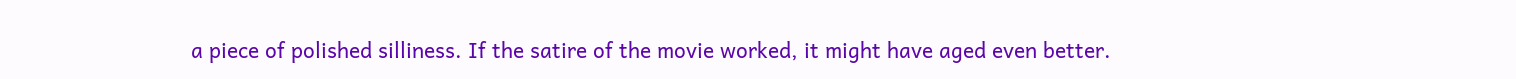a piece of polished silliness. If the satire of the movie worked, it might have aged even better.